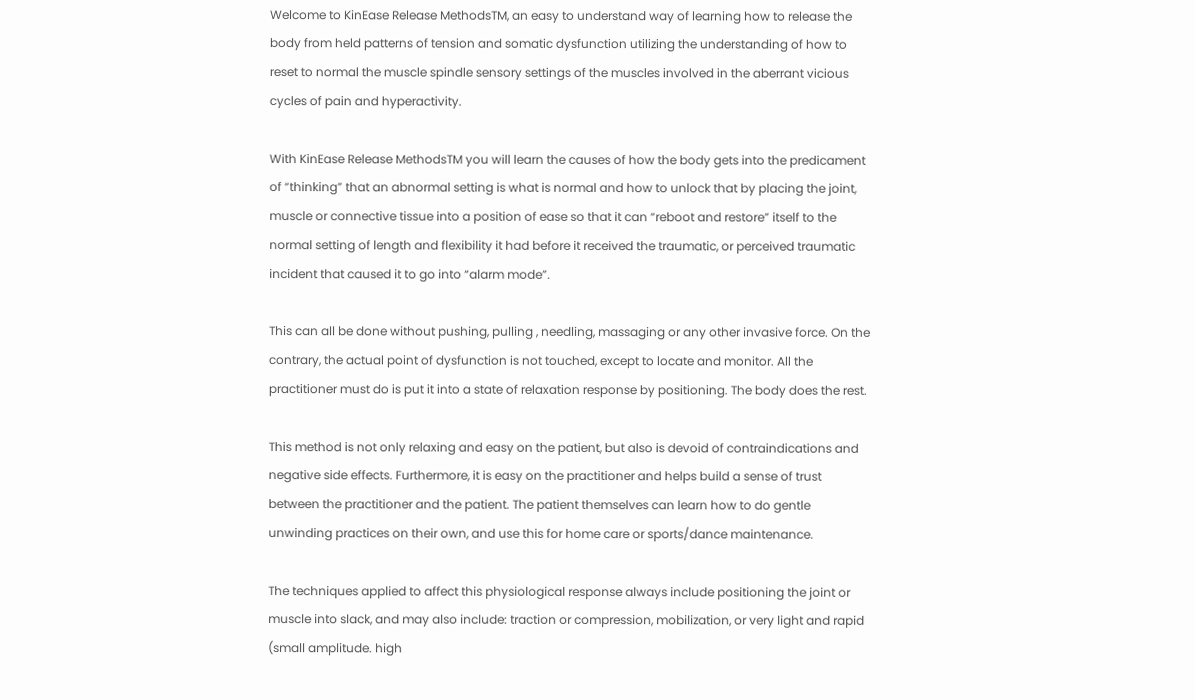Welcome to KinEase Release MethodsTM, an easy to understand way of learning how to release the body from held patterns of tension and somatic dysfunction utilizing the understanding of how to reset to normal the muscle spindle sensory settings of the muscles involved in the aberrant vicious cycles of pain and hyperactivity.

With KinEase Release MethodsTM you will learn the causes of how the body gets into the predicament of “thinking” that an abnormal setting is what is normal and how to unlock that by placing the joint, muscle or connective tissue into a position of ease so that it can “reboot and restore” itself to the normal setting of length and flexibility it had before it received the traumatic, or perceived traumatic incident that caused it to go into “alarm mode”.

This can all be done without pushing, pulling , needling, massaging or any other invasive force. On the contrary, the actual point of dysfunction is not touched, except to locate and monitor. All the practitioner must do is put it into a state of relaxation response by positioning. The body does the rest.

This method is not only relaxing and easy on the patient, but also is devoid of contraindications and negative side effects. Furthermore, it is easy on the practitioner and helps build a sense of trust between the practitioner and the patient. The patient themselves can learn how to do gentle unwinding practices on their own, and use this for home care or sports/dance maintenance.

The techniques applied to affect this physiological response always include positioning the joint or muscle into slack, and may also include: traction or compression, mobilization, or very light and rapid (small amplitude. high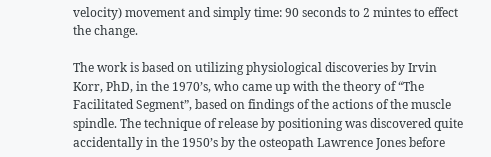velocity) movement and simply time: 90 seconds to 2 mintes to effect the change.

The work is based on utilizing physiological discoveries by Irvin Korr, PhD, in the 1970’s, who came up with the theory of “The Facilitated Segment”, based on findings of the actions of the muscle spindle. The technique of release by positioning was discovered quite accidentally in the 1950’s by the osteopath Lawrence Jones before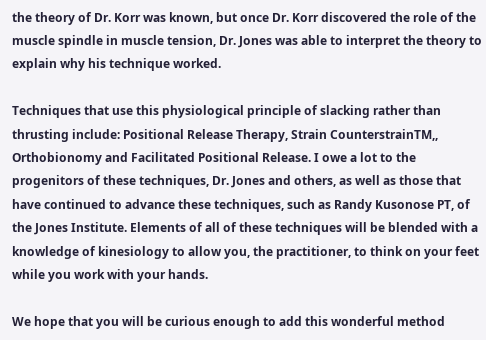the theory of Dr. Korr was known, but once Dr. Korr discovered the role of the muscle spindle in muscle tension, Dr. Jones was able to interpret the theory to explain why his technique worked.

Techniques that use this physiological principle of slacking rather than thrusting include: Positional Release Therapy, Strain CounterstrainTM,, Orthobionomy and Facilitated Positional Release. I owe a lot to the progenitors of these techniques, Dr. Jones and others, as well as those that have continued to advance these techniques, such as Randy Kusonose PT, of the Jones Institute. Elements of all of these techniques will be blended with a knowledge of kinesiology to allow you, the practitioner, to think on your feet while you work with your hands.

We hope that you will be curious enough to add this wonderful method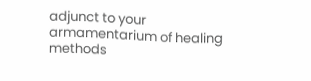adjunct to your armamentarium of healing methods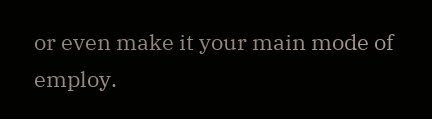or even make it your main mode of employ.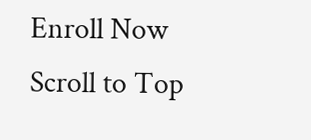Enroll Now
Scroll to Top